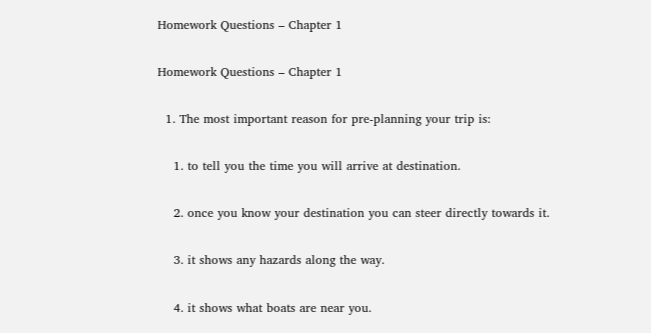Homework Questions – Chapter 1

Homework Questions – Chapter 1

  1. The most important reason for pre-planning your trip is:

    1. to tell you the time you will arrive at destination.

    2. once you know your destination you can steer directly towards it.

    3. it shows any hazards along the way.

    4. it shows what boats are near you.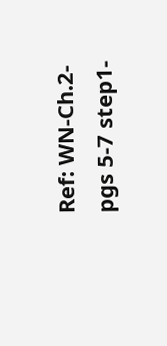Ref: WN-Ch.2-pgs 5-7 step1-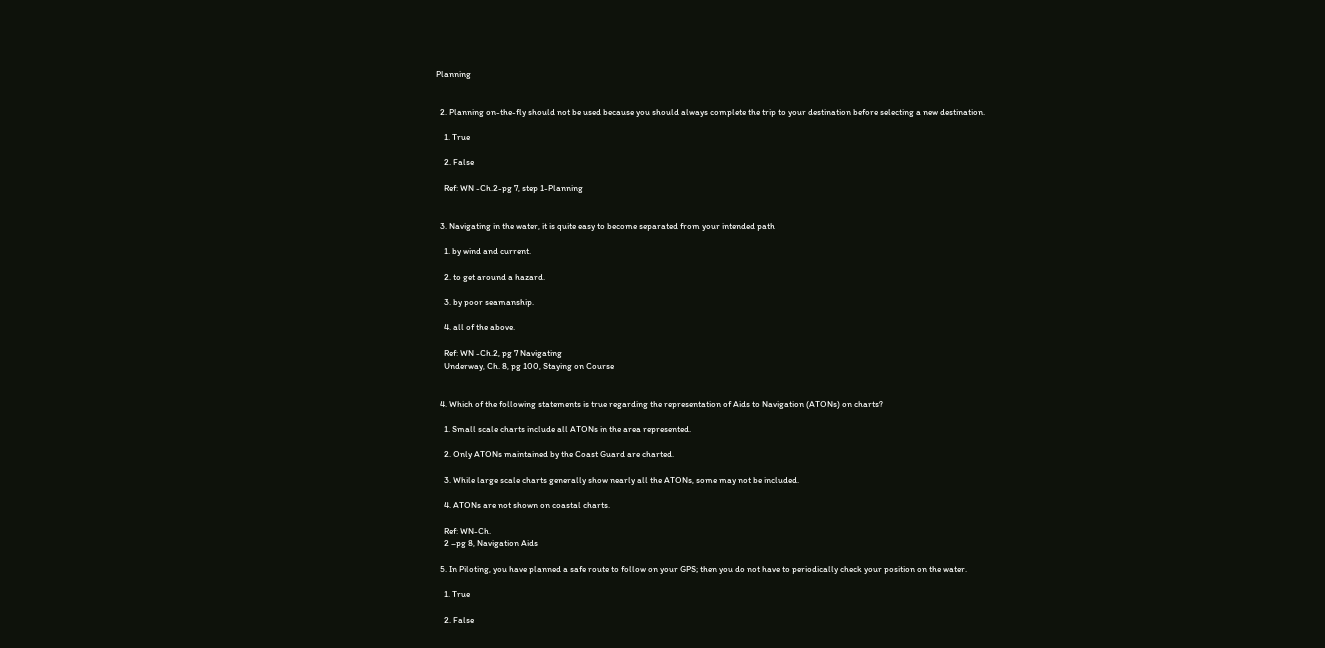Planning


  2. Planning on-the-fly should not be used because you should always complete the trip to your destination before selecting a new destination.

    1. True

    2. False

    Ref: WN -Ch.2-pg 7, step 1-Planning


  3. Navigating in the water, it is quite easy to become separated from your intended path

    1. by wind and current.

    2. to get around a hazard.

    3. by poor seamanship.

    4. all of the above.

    Ref: WN -Ch.2, pg 7 Navigating
    Underway, Ch. 8, pg 100, Staying on Course


  4. Which of the following statements is true regarding the representation of Aids to Navigation (ATONs) on charts?

    1. Small scale charts include all ATONs in the area represented.

    2. Only ATONs maintained by the Coast Guard are charted.

    3. While large scale charts generally show nearly all the ATONs, some may not be included.

    4. ATONs are not shown on coastal charts.

    Ref: WN-Ch.
    2 –pg 8, Navigation Aids

  5. In Piloting, you have planned a safe route to follow on your GPS; then you do not have to periodically check your position on the water.

    1. True

    2. False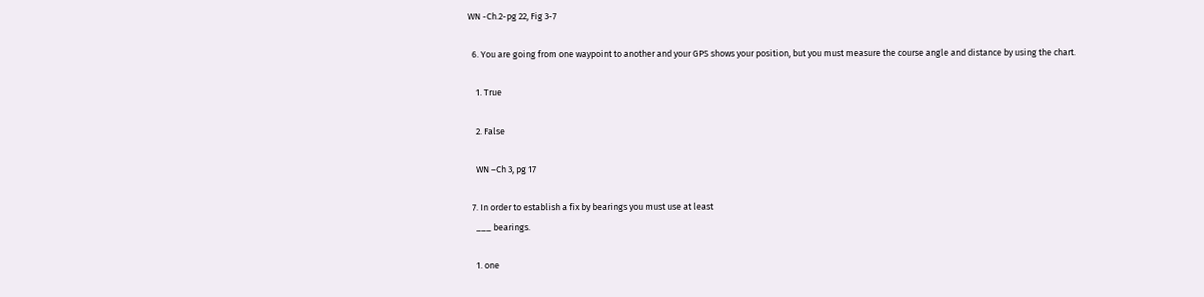WN -Ch.2-pg 22, Fig 3-7

  6. You are going from one waypoint to another and your GPS shows your position, but you must measure the course angle and distance by using the chart.

    1. True

    2. False

    WN –Ch 3, pg 17

  7. In order to establish a fix by bearings you must use at least
    ___ bearings.

    1. one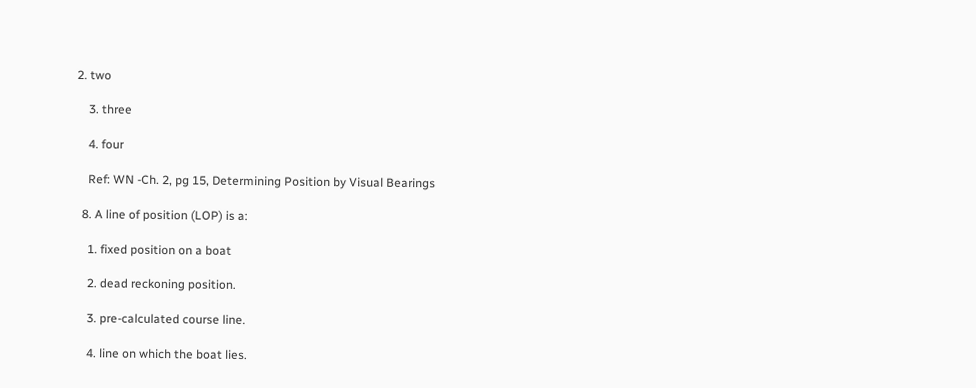2. two

    3. three

    4. four

    Ref: WN -Ch. 2, pg 15, Determining Position by Visual Bearings

  8. A line of position (LOP) is a:

    1. fixed position on a boat

    2. dead reckoning position.

    3. pre-calculated course line.

    4. line on which the boat lies.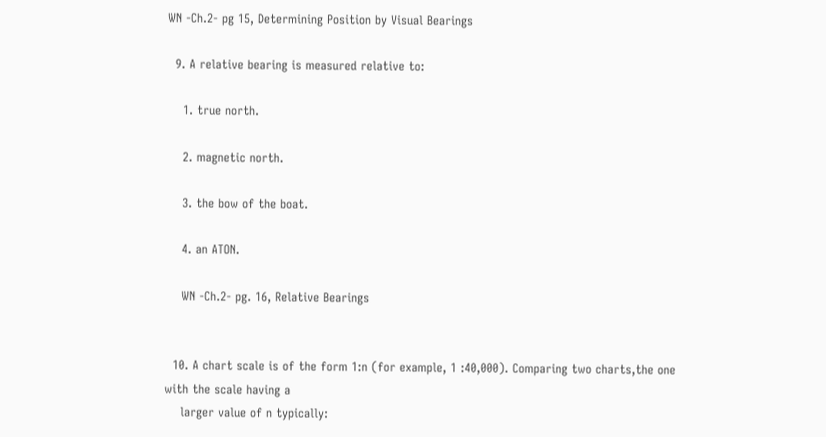WN -Ch.2- pg 15, Determining Position by Visual Bearings

  9. A relative bearing is measured relative to:

    1. true north.

    2. magnetic north.

    3. the bow of the boat.

    4. an ATON.

    WN -Ch.2- pg. 16, Relative Bearings


  10. A chart scale is of the form 1:n (for example, 1 :40,000). Comparing two charts,the one with the scale having a
    larger value of n typically: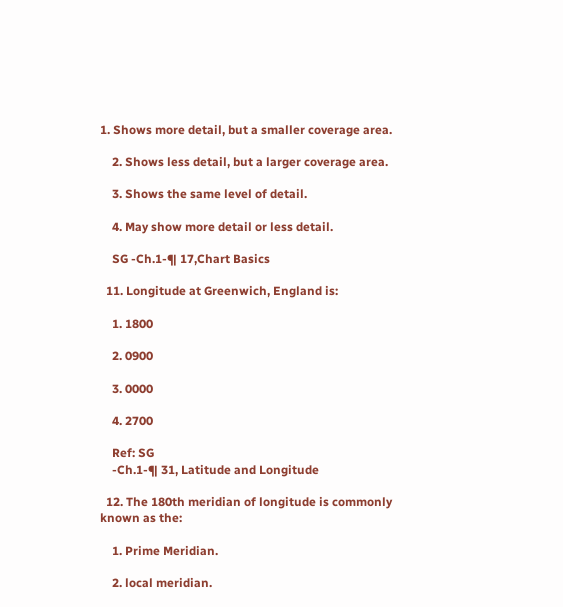1. Shows more detail, but a smaller coverage area.

    2. Shows less detail, but a larger coverage area.

    3. Shows the same level of detail.

    4. May show more detail or less detail.

    SG -Ch.1-¶ 17,Chart Basics

  11. Longitude at Greenwich, England is:

    1. 1800

    2. 0900

    3. 0000

    4. 2700

    Ref: SG
    -Ch.1-¶ 31, Latitude and Longitude

  12. The 180th meridian of longitude is commonly known as the:

    1. Prime Meridian.

    2. local meridian.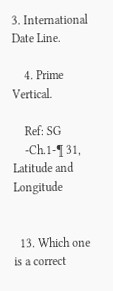3. International Date Line.

    4. Prime Vertical.

    Ref: SG
    -Ch.1-¶ 31, Latitude and Longitude


  13. Which one is a correct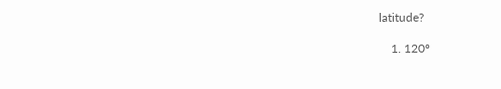latitude?

    1. 120º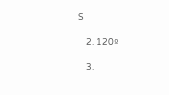S

    2. 120º

    3.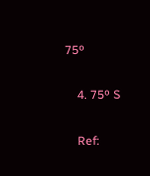75º

    4. 75º S

    Ref: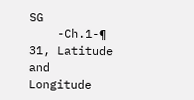SG
    -Ch.1-¶ 31, Latitude and Longitude